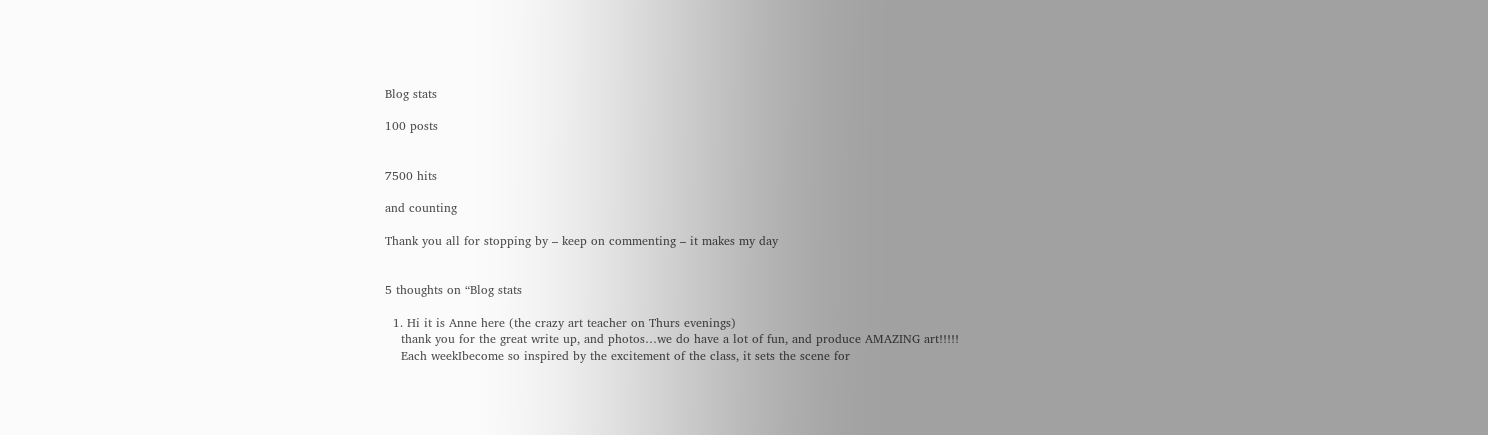Blog stats

100 posts


7500 hits

and counting

Thank you all for stopping by – keep on commenting – it makes my day


5 thoughts on “Blog stats

  1. Hi it is Anne here (the crazy art teacher on Thurs evenings)
    thank you for the great write up, and photos…we do have a lot of fun, and produce AMAZING art!!!!!
    Each weekIbecome so inspired by the excitement of the class, it sets the scene for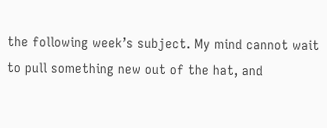the following week’s subject. My mind cannot wait to pull something new out of the hat, and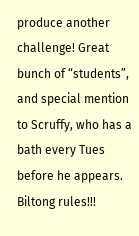produce another challenge! Great bunch of “students”, and special mention to Scruffy, who has a bath every Tues before he appears. Biltong rules!!!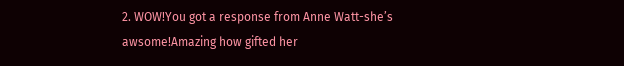2. WOW!You got a response from Anne Watt-she’s awsome!Amazing how gifted her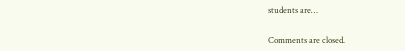students are…


Comments are closed.